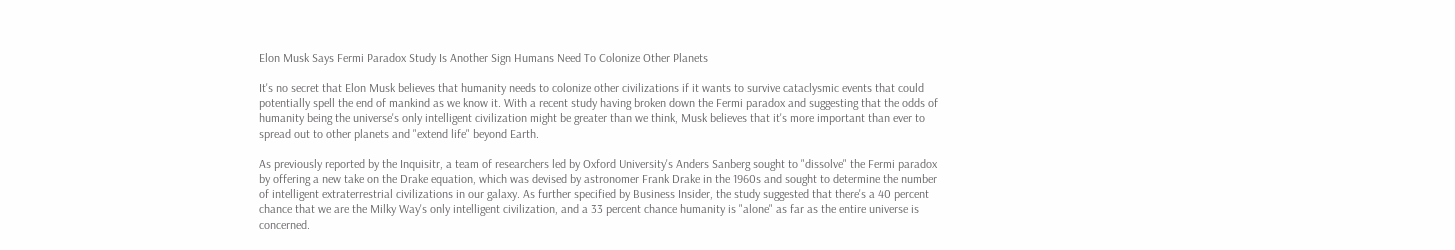Elon Musk Says Fermi Paradox Study Is Another Sign Humans Need To Colonize Other Planets

It's no secret that Elon Musk believes that humanity needs to colonize other civilizations if it wants to survive cataclysmic events that could potentially spell the end of mankind as we know it. With a recent study having broken down the Fermi paradox and suggesting that the odds of humanity being the universe's only intelligent civilization might be greater than we think, Musk believes that it's more important than ever to spread out to other planets and "extend life" beyond Earth.

As previously reported by the Inquisitr, a team of researchers led by Oxford University's Anders Sanberg sought to "dissolve" the Fermi paradox by offering a new take on the Drake equation, which was devised by astronomer Frank Drake in the 1960s and sought to determine the number of intelligent extraterrestrial civilizations in our galaxy. As further specified by Business Insider, the study suggested that there's a 40 percent chance that we are the Milky Way's only intelligent civilization, and a 33 percent chance humanity is "alone" as far as the entire universe is concerned.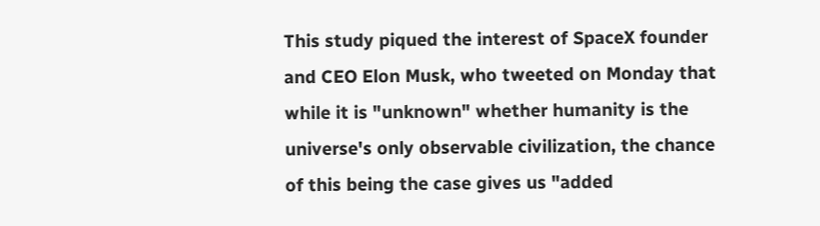This study piqued the interest of SpaceX founder and CEO Elon Musk, who tweeted on Monday that while it is "unknown" whether humanity is the universe's only observable civilization, the chance of this being the case gives us "added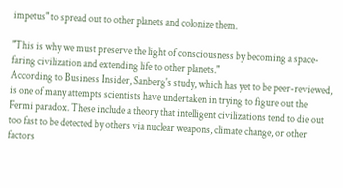impetus" to spread out to other planets and colonize them.

"This is why we must preserve the light of consciousness by becoming a space-faring civilization and extending life to other planets."
According to Business Insider, Sanberg's study, which has yet to be peer-reviewed, is one of many attempts scientists have undertaken in trying to figure out the Fermi paradox. These include a theory that intelligent civilizations tend to die out too fast to be detected by others via nuclear weapons, climate change, or other factors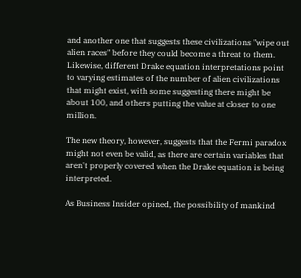and another one that suggests these civilizations "wipe out alien races" before they could become a threat to them. Likewise, different Drake equation interpretations point to varying estimates of the number of alien civilizations that might exist, with some suggesting there might be about 100, and others putting the value at closer to one million.

The new theory, however, suggests that the Fermi paradox might not even be valid, as there are certain variables that aren't properly covered when the Drake equation is being interpreted.

As Business Insider opined, the possibility of mankind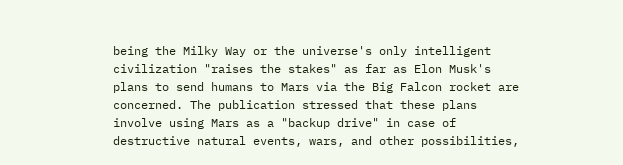being the Milky Way or the universe's only intelligent civilization "raises the stakes" as far as Elon Musk's plans to send humans to Mars via the Big Falcon rocket are concerned. The publication stressed that these plans involve using Mars as a "backup drive" in case of destructive natural events, wars, and other possibilities,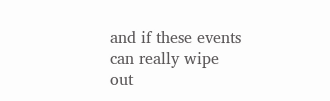and if these events can really wipe out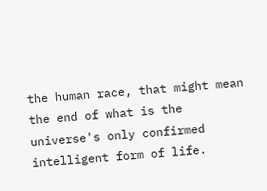the human race, that might mean the end of what is the universe's only confirmed intelligent form of life.